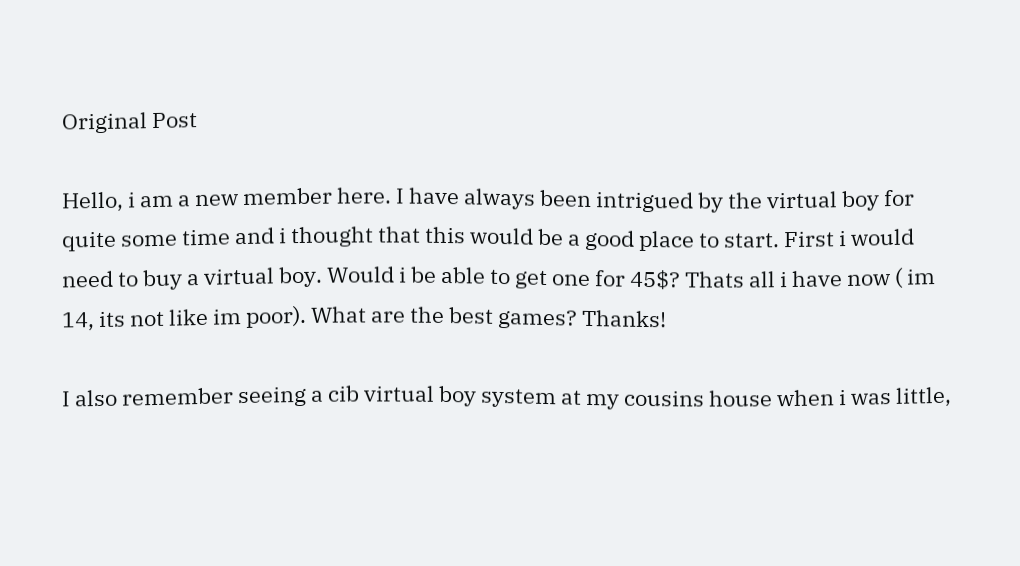Original Post

Hello, i am a new member here. I have always been intrigued by the virtual boy for quite some time and i thought that this would be a good place to start. First i would need to buy a virtual boy. Would i be able to get one for 45$? Thats all i have now ( im 14, its not like im poor). What are the best games? Thanks!

I also remember seeing a cib virtual boy system at my cousins house when i was little,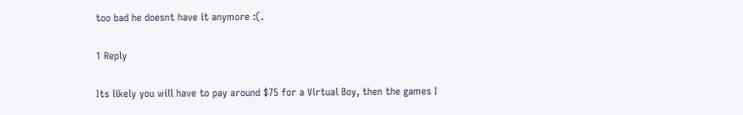too bad he doesnt have it anymore :(.

1 Reply

Its likely you will have to pay around $75 for a Virtual Boy, then the games I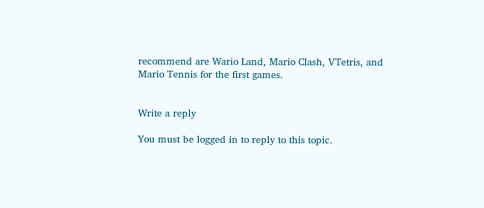recommend are Wario Land, Mario Clash, VTetris, and Mario Tennis for the first games.


Write a reply

You must be logged in to reply to this topic.